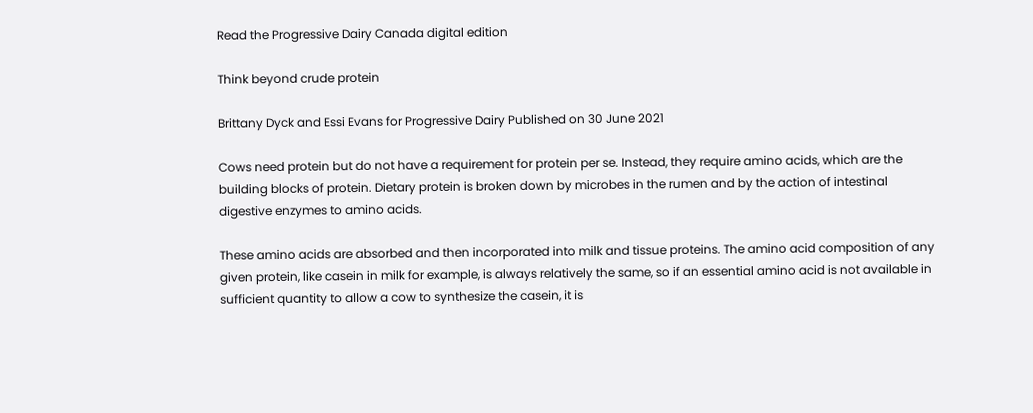Read the Progressive Dairy Canada digital edition

Think beyond crude protein

Brittany Dyck and Essi Evans for Progressive Dairy Published on 30 June 2021

Cows need protein but do not have a requirement for protein per se. Instead, they require amino acids, which are the building blocks of protein. Dietary protein is broken down by microbes in the rumen and by the action of intestinal digestive enzymes to amino acids.

These amino acids are absorbed and then incorporated into milk and tissue proteins. The amino acid composition of any given protein, like casein in milk for example, is always relatively the same, so if an essential amino acid is not available in sufficient quantity to allow a cow to synthesize the casein, it is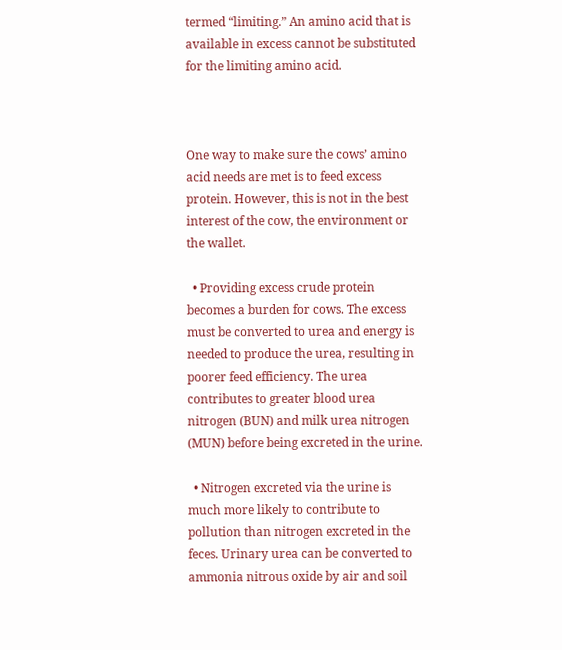termed “limiting.” An amino acid that is available in excess cannot be substituted for the limiting amino acid.



One way to make sure the cows’ amino acid needs are met is to feed excess protein. However, this is not in the best interest of the cow, the environment or the wallet.

  • Providing excess crude protein becomes a burden for cows. The excess must be converted to urea and energy is needed to produce the urea, resulting in poorer feed efficiency. The urea contributes to greater blood urea nitrogen (BUN) and milk urea nitrogen (MUN) before being excreted in the urine.

  • Nitrogen excreted via the urine is much more likely to contribute to pollution than nitrogen excreted in the feces. Urinary urea can be converted to ammonia nitrous oxide by air and soil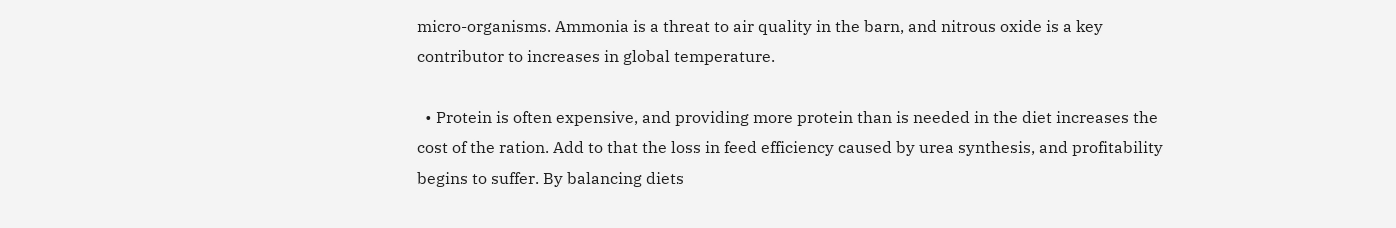micro-organisms. Ammonia is a threat to air quality in the barn, and nitrous oxide is a key contributor to increases in global temperature.

  • Protein is often expensive, and providing more protein than is needed in the diet increases the cost of the ration. Add to that the loss in feed efficiency caused by urea synthesis, and profitability begins to suffer. By balancing diets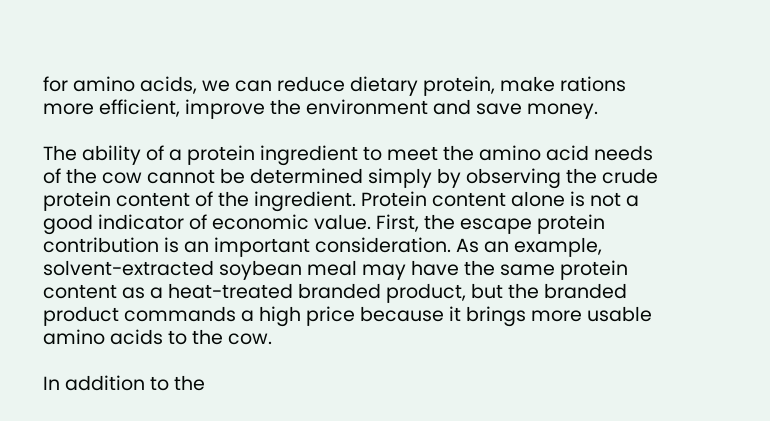for amino acids, we can reduce dietary protein, make rations more efficient, improve the environment and save money.

The ability of a protein ingredient to meet the amino acid needs of the cow cannot be determined simply by observing the crude protein content of the ingredient. Protein content alone is not a good indicator of economic value. First, the escape protein contribution is an important consideration. As an example, solvent-extracted soybean meal may have the same protein content as a heat-treated branded product, but the branded product commands a high price because it brings more usable amino acids to the cow.

In addition to the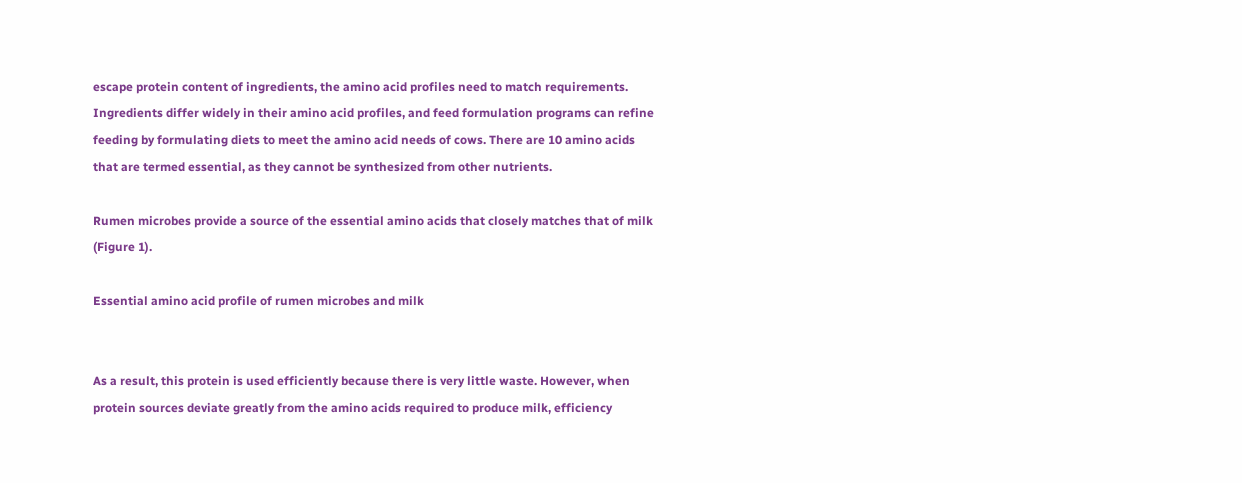escape protein content of ingredients, the amino acid profiles need to match requirements. Ingredients differ widely in their amino acid profiles, and feed formulation programs can refine feeding by formulating diets to meet the amino acid needs of cows. There are 10 amino acids that are termed essential, as they cannot be synthesized from other nutrients.

Rumen microbes provide a source of the essential amino acids that closely matches that of milk (Figure 1).

Essential amino acid profile of rumen microbes and milk


As a result, this protein is used efficiently because there is very little waste. However, when protein sources deviate greatly from the amino acids required to produce milk, efficiency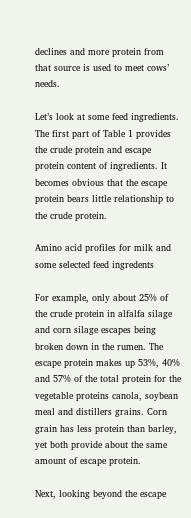declines and more protein from that source is used to meet cows’ needs.

Let’s look at some feed ingredients. The first part of Table 1 provides the crude protein and escape protein content of ingredients. It becomes obvious that the escape protein bears little relationship to the crude protein.

Amino acid profiles for milk and some selected feed ingredents

For example, only about 25% of the crude protein in alfalfa silage and corn silage escapes being broken down in the rumen. The escape protein makes up 53%, 40% and 57% of the total protein for the vegetable proteins canola, soybean meal and distillers grains. Corn grain has less protein than barley, yet both provide about the same amount of escape protein.

Next, looking beyond the escape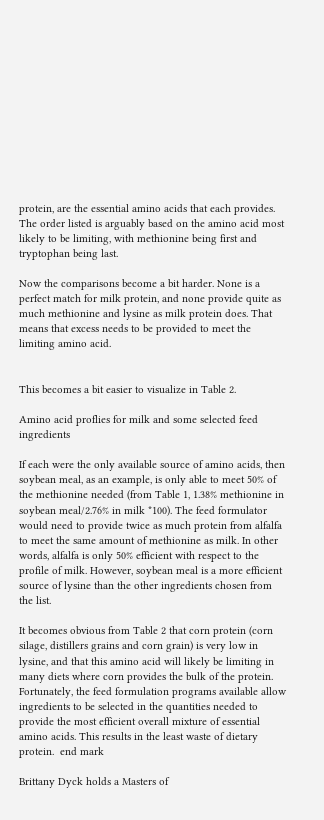protein, are the essential amino acids that each provides. The order listed is arguably based on the amino acid most likely to be limiting, with methionine being first and tryptophan being last.

Now the comparisons become a bit harder. None is a perfect match for milk protein, and none provide quite as much methionine and lysine as milk protein does. That means that excess needs to be provided to meet the limiting amino acid.


This becomes a bit easier to visualize in Table 2.

Amino acid proflies for milk and some selected feed ingredients

If each were the only available source of amino acids, then soybean meal, as an example, is only able to meet 50% of the methionine needed (from Table 1, 1.38% methionine in soybean meal/2.76% in milk *100). The feed formulator would need to provide twice as much protein from alfalfa to meet the same amount of methionine as milk. In other words, alfalfa is only 50% efficient with respect to the profile of milk. However, soybean meal is a more efficient source of lysine than the other ingredients chosen from the list.

It becomes obvious from Table 2 that corn protein (corn silage, distillers grains and corn grain) is very low in lysine, and that this amino acid will likely be limiting in many diets where corn provides the bulk of the protein. Fortunately, the feed formulation programs available allow ingredients to be selected in the quantities needed to provide the most efficient overall mixture of essential amino acids. This results in the least waste of dietary protein.  end mark

Brittany Dyck holds a Masters of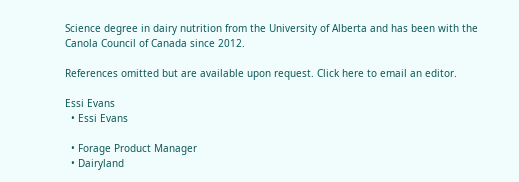Science degree in dairy nutrition from the University of Alberta and has been with the Canola Council of Canada since 2012.

References omitted but are available upon request. Click here to email an editor.

Essi Evans
  • Essi Evans

  • Forage Product Manager
  • Dairyland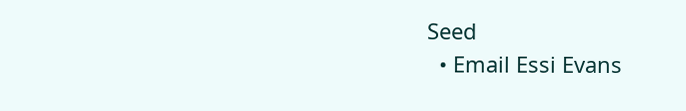Seed
  • Email Essi Evans